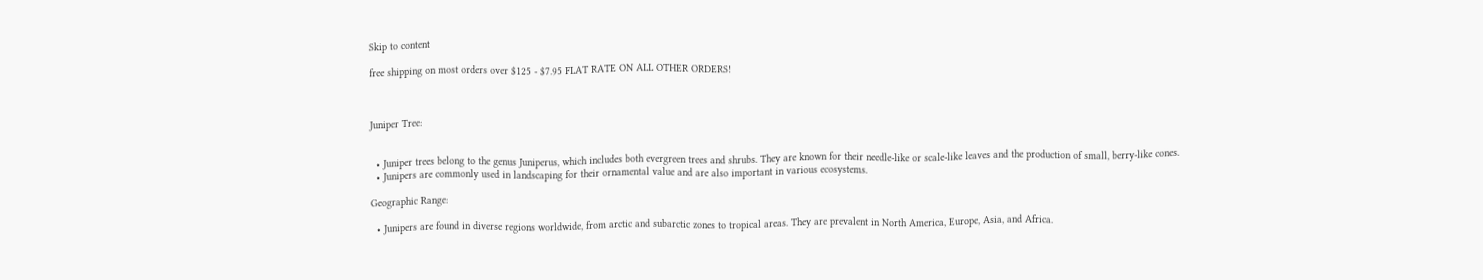Skip to content

free shipping on most orders over $125 - $7.95 FLAT RATE ON ALL OTHER ORDERS!



Juniper Tree:


  • Juniper trees belong to the genus Juniperus, which includes both evergreen trees and shrubs. They are known for their needle-like or scale-like leaves and the production of small, berry-like cones.
  • Junipers are commonly used in landscaping for their ornamental value and are also important in various ecosystems.

Geographic Range:

  • Junipers are found in diverse regions worldwide, from arctic and subarctic zones to tropical areas. They are prevalent in North America, Europe, Asia, and Africa.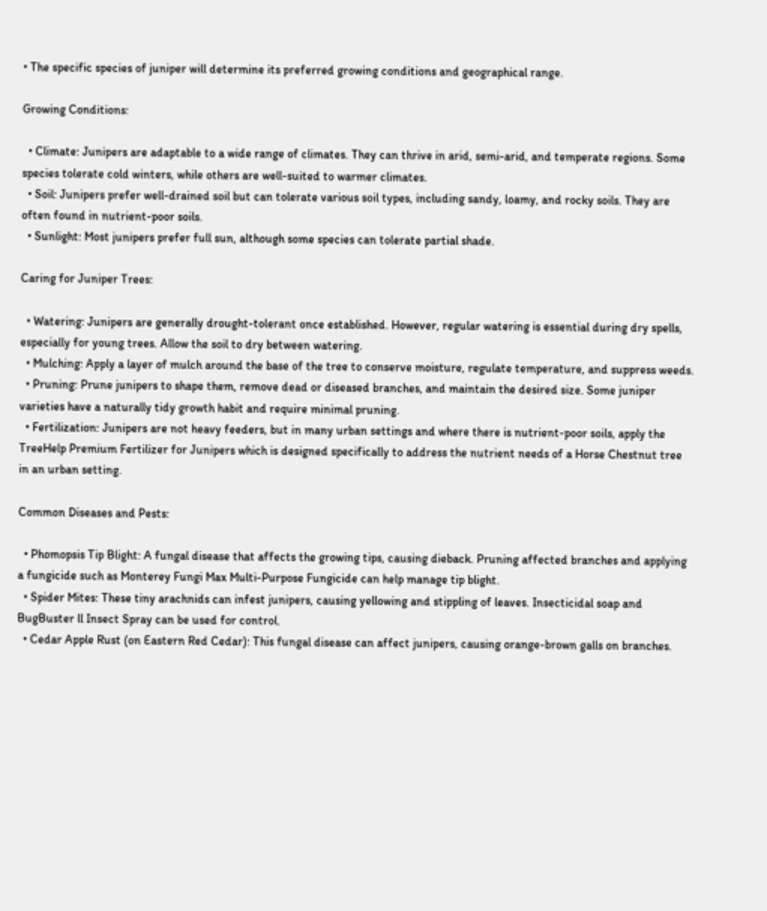• The specific species of juniper will determine its preferred growing conditions and geographical range.

Growing Conditions:

  • Climate: Junipers are adaptable to a wide range of climates. They can thrive in arid, semi-arid, and temperate regions. Some species tolerate cold winters, while others are well-suited to warmer climates.
  • Soil: Junipers prefer well-drained soil but can tolerate various soil types, including sandy, loamy, and rocky soils. They are often found in nutrient-poor soils.
  • Sunlight: Most junipers prefer full sun, although some species can tolerate partial shade.

Caring for Juniper Trees:

  • Watering: Junipers are generally drought-tolerant once established. However, regular watering is essential during dry spells, especially for young trees. Allow the soil to dry between watering.
  • Mulching: Apply a layer of mulch around the base of the tree to conserve moisture, regulate temperature, and suppress weeds.
  • Pruning: Prune junipers to shape them, remove dead or diseased branches, and maintain the desired size. Some juniper varieties have a naturally tidy growth habit and require minimal pruning.
  • Fertilization: Junipers are not heavy feeders, but in many urban settings and where there is nutrient-poor soils, apply the TreeHelp Premium Fertilizer for Junipers which is designed specifically to address the nutrient needs of a Horse Chestnut tree in an urban setting.

Common Diseases and Pests:

  • Phomopsis Tip Blight: A fungal disease that affects the growing tips, causing dieback. Pruning affected branches and applying a fungicide such as Monterey Fungi Max Multi-Purpose Fungicide can help manage tip blight.
  • Spider Mites: These tiny arachnids can infest junipers, causing yellowing and stippling of leaves. Insecticidal soap and BugBuster ll Insect Spray can be used for control.
  • Cedar Apple Rust (on Eastern Red Cedar): This fungal disease can affect junipers, causing orange-brown galls on branches.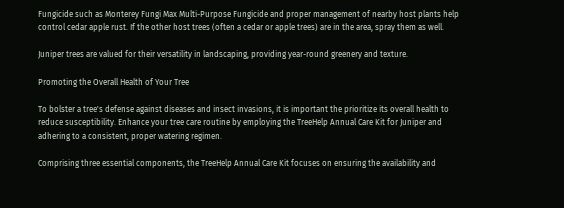Fungicide such as Monterey Fungi Max Multi-Purpose Fungicide and proper management of nearby host plants help control cedar apple rust. If the other host trees (often a cedar or apple trees) are in the area, spray them as well.

Juniper trees are valued for their versatility in landscaping, providing year-round greenery and texture.

Promoting the Overall Health of Your Tree

To bolster a tree's defense against diseases and insect invasions, it is important the prioritize its overall health to reduce susceptibility. Enhance your tree care routine by employing the TreeHelp Annual Care Kit for Juniper and adhering to a consistent, proper watering regimen.

Comprising three essential components, the TreeHelp Annual Care Kit focuses on ensuring the availability and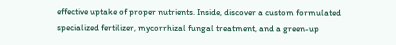effective uptake of proper nutrients. Inside, discover a custom formulated specialized fertilizer, mycorrhizal fungal treatment, and a green-up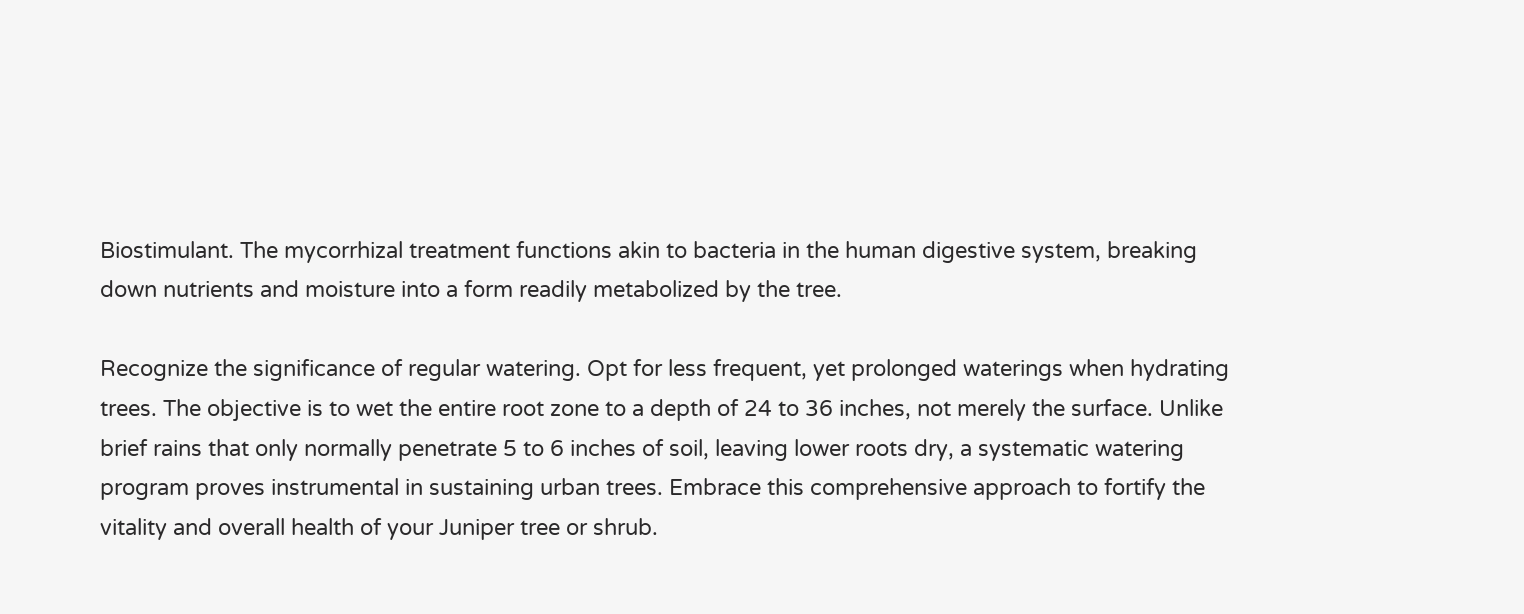Biostimulant. The mycorrhizal treatment functions akin to bacteria in the human digestive system, breaking down nutrients and moisture into a form readily metabolized by the tree.

Recognize the significance of regular watering. Opt for less frequent, yet prolonged waterings when hydrating trees. The objective is to wet the entire root zone to a depth of 24 to 36 inches, not merely the surface. Unlike brief rains that only normally penetrate 5 to 6 inches of soil, leaving lower roots dry, a systematic watering program proves instrumental in sustaining urban trees. Embrace this comprehensive approach to fortify the vitality and overall health of your Juniper tree or shrub.